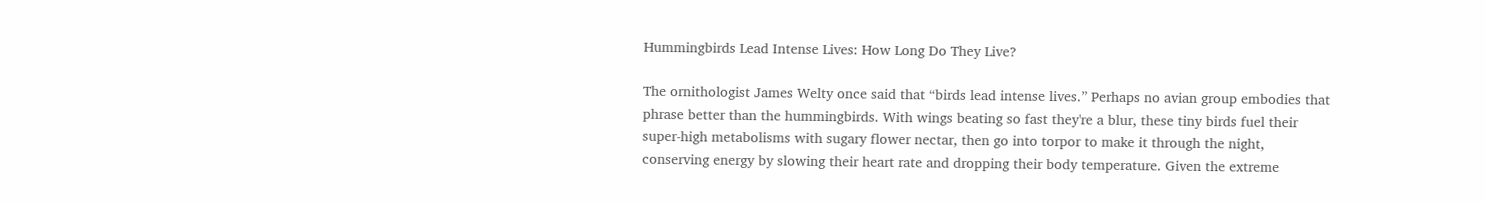Hummingbirds Lead Intense Lives: How Long Do They Live?

The ornithologist James Welty once said that “birds lead intense lives.” Perhaps no avian group embodies that phrase better than the hummingbirds. With wings beating so fast they're a blur, these tiny birds fuel their super-high metabolisms with sugary flower nectar, then go into torpor to make it through the night, conserving energy by slowing their heart rate and dropping their body temperature. Given the extreme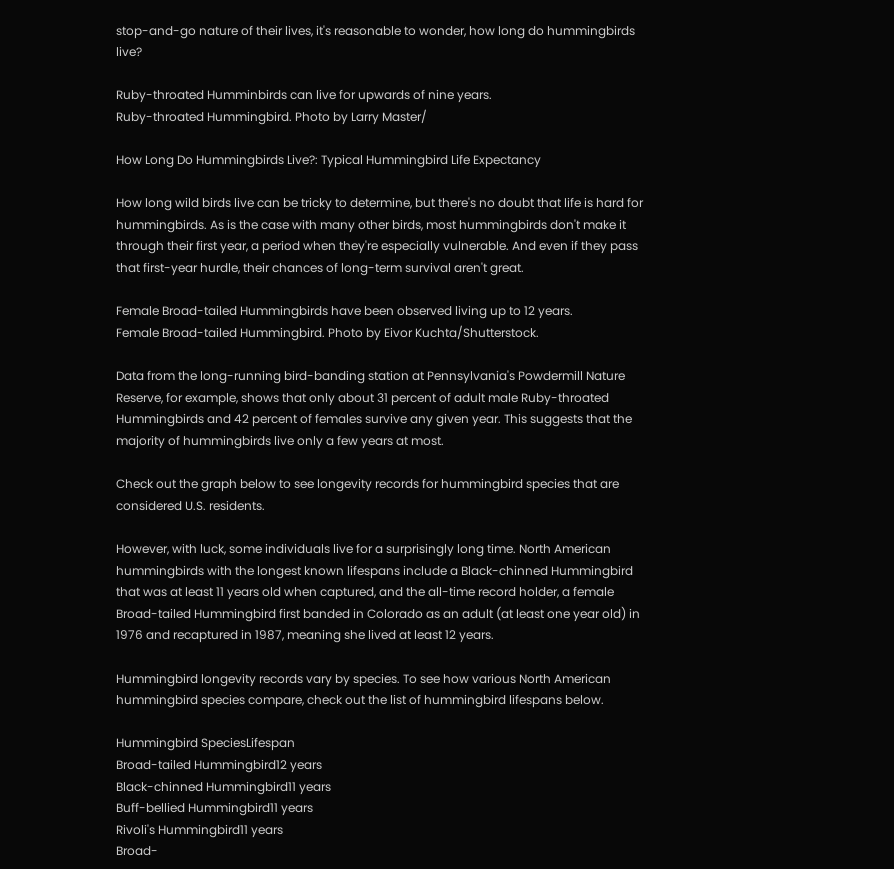stop-and-go nature of their lives, it's reasonable to wonder, how long do hummingbirds live?

Ruby-throated Humminbirds can live for upwards of nine years.
Ruby-throated Hummingbird. Photo by Larry Master/

How Long Do Hummingbirds Live?: Typical Hummingbird Life Expectancy

How long wild birds live can be tricky to determine, but there's no doubt that life is hard for hummingbirds. As is the case with many other birds, most hummingbirds don't make it through their first year, a period when they're especially vulnerable. And even if they pass that first-year hurdle, their chances of long-term survival aren't great.

Female Broad-tailed Hummingbirds have been observed living up to 12 years.
Female Broad-tailed Hummingbird. Photo by Eivor Kuchta/Shutterstock.

Data from the long-running bird-banding station at Pennsylvania's Powdermill Nature Reserve, for example, shows that only about 31 percent of adult male Ruby-throated Hummingbirds and 42 percent of females survive any given year. This suggests that the majority of hummingbirds live only a few years at most.

Check out the graph below to see longevity records for hummingbird species that are considered U.S. residents.

However, with luck, some individuals live for a surprisingly long time. North American hummingbirds with the longest known lifespans include a Black-chinned Hummingbird that was at least 11 years old when captured, and the all-time record holder, a female Broad-tailed Hummingbird first banded in Colorado as an adult (at least one year old) in 1976 and recaptured in 1987, meaning she lived at least 12 years.

Hummingbird longevity records vary by species. To see how various North American hummingbird species compare, check out the list of hummingbird lifespans below.

Hummingbird SpeciesLifespan
Broad-tailed Hummingbird12 years
Black-chinned Hummingbird11 years
Buff-bellied Hummingbird11 years
Rivoli's Hummingbird11 years
Broad-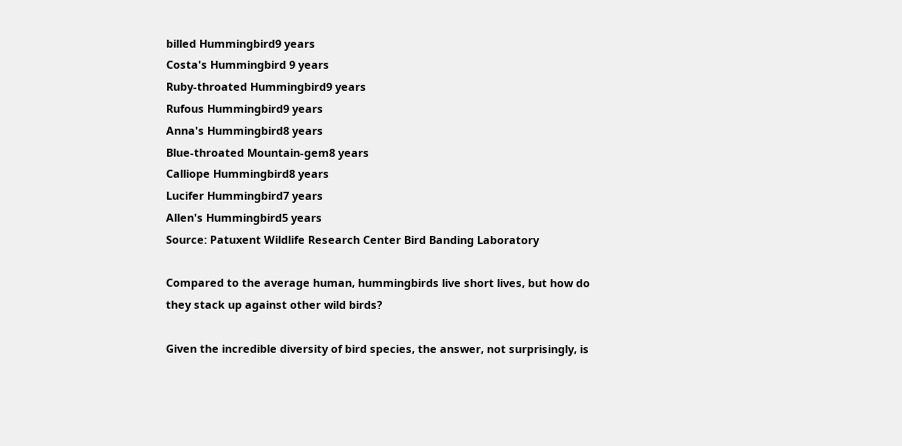billed Hummingbird9 years
Costa's Hummingbird 9 years
Ruby-throated Hummingbird9 years
Rufous Hummingbird9 years
Anna's Hummingbird8 years
Blue-throated Mountain-gem8 years
Calliope Hummingbird8 years
Lucifer Hummingbird7 years
Allen's Hummingbird5 years
Source: Patuxent Wildlife Research Center Bird Banding Laboratory

Compared to the average human, hummingbirds live short lives, but how do they stack up against other wild birds?

Given the incredible diversity of bird species, the answer, not surprisingly, is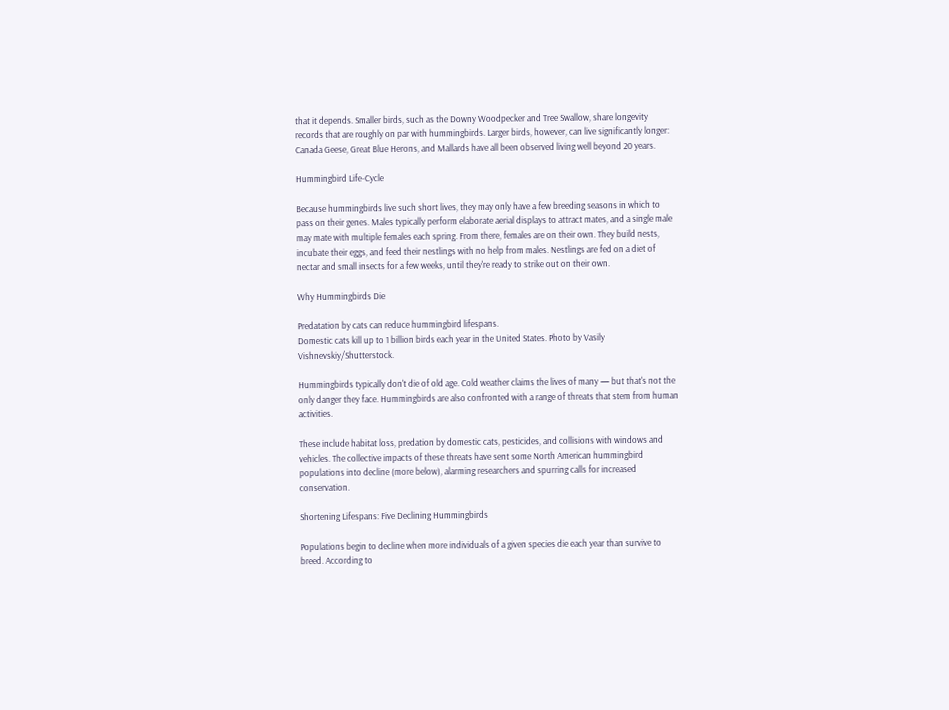that it depends. Smaller birds, such as the Downy Woodpecker and Tree Swallow, share longevity records that are roughly on par with hummingbirds. Larger birds, however, can live significantly longer: Canada Geese, Great Blue Herons, and Mallards have all been observed living well beyond 20 years.

Hummingbird Life-Cycle

Because hummingbirds live such short lives, they may only have a few breeding seasons in which to pass on their genes. Males typically perform elaborate aerial displays to attract mates, and a single male may mate with multiple females each spring. From there, females are on their own. They build nests, incubate their eggs, and feed their nestlings with no help from males. Nestlings are fed on a diet of nectar and small insects for a few weeks, until they're ready to strike out on their own.

Why Hummingbirds Die

Predatation by cats can reduce hummingbird lifespans.
Domestic cats kill up to 1 billion birds each year in the United States. Photo by Vasily Vishnevskiy/Shutterstock.

Hummingbirds typically don't die of old age. Cold weather claims the lives of many — but that's not the only danger they face. Hummingbirds are also confronted with a range of threats that stem from human activities.

These include habitat loss, predation by domestic cats, pesticides, and collisions with windows and vehicles. The collective impacts of these threats have sent some North American hummingbird populations into decline (more below), alarming researchers and spurring calls for increased conservation.

Shortening Lifespans: Five Declining Hummingbirds

Populations begin to decline when more individuals of a given species die each year than survive to breed. According to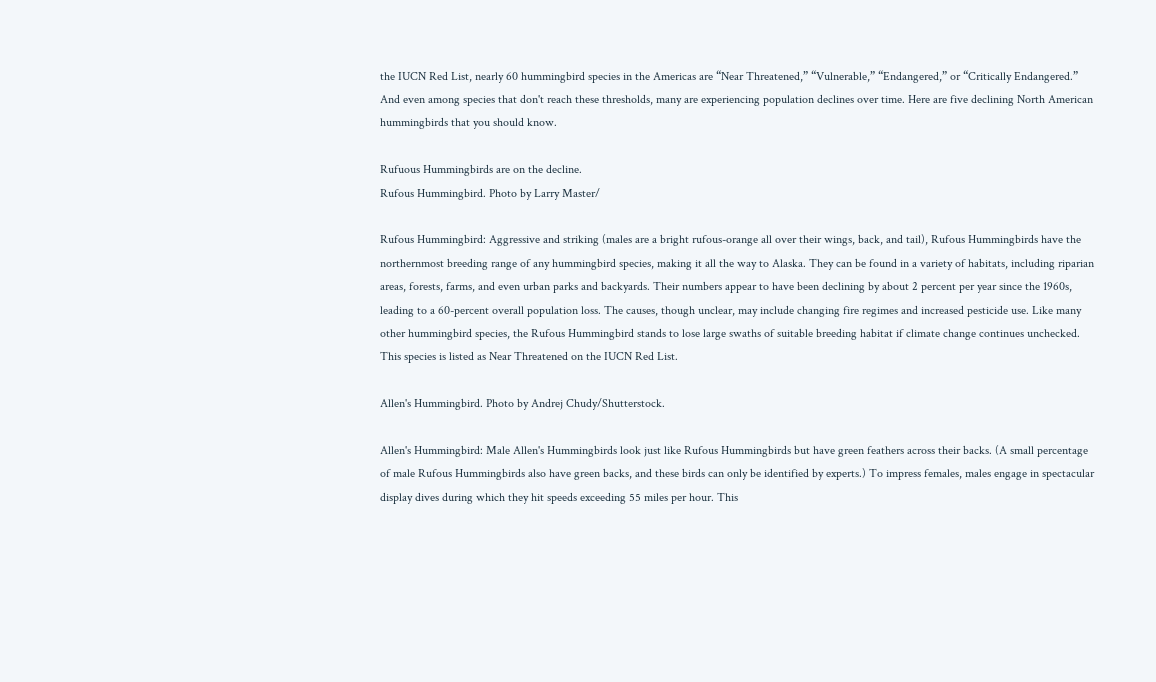the IUCN Red List, nearly 60 hummingbird species in the Americas are “Near Threatened,” “Vulnerable,” “Endangered,” or “Critically Endangered.” And even among species that don't reach these thresholds, many are experiencing population declines over time. Here are five declining North American hummingbirds that you should know.

Rufuous Hummingbirds are on the decline.
Rufous Hummingbird. Photo by Larry Master/

Rufous Hummingbird: Aggressive and striking (males are a bright rufous-orange all over their wings, back, and tail), Rufous Hummingbirds have the northernmost breeding range of any hummingbird species, making it all the way to Alaska. They can be found in a variety of habitats, including riparian areas, forests, farms, and even urban parks and backyards. Their numbers appear to have been declining by about 2 percent per year since the 1960s, leading to a 60-percent overall population loss. The causes, though unclear, may include changing fire regimes and increased pesticide use. Like many other hummingbird species, the Rufous Hummingbird stands to lose large swaths of suitable breeding habitat if climate change continues unchecked. This species is listed as Near Threatened on the IUCN Red List.

Allen's Hummingbird. Photo by Andrej Chudy/Shutterstock.

Allen's Hummingbird: Male Allen's Hummingbirds look just like Rufous Hummingbirds but have green feathers across their backs. (A small percentage of male Rufous Hummingbirds also have green backs, and these birds can only be identified by experts.) To impress females, males engage in spectacular display dives during which they hit speeds exceeding 55 miles per hour. This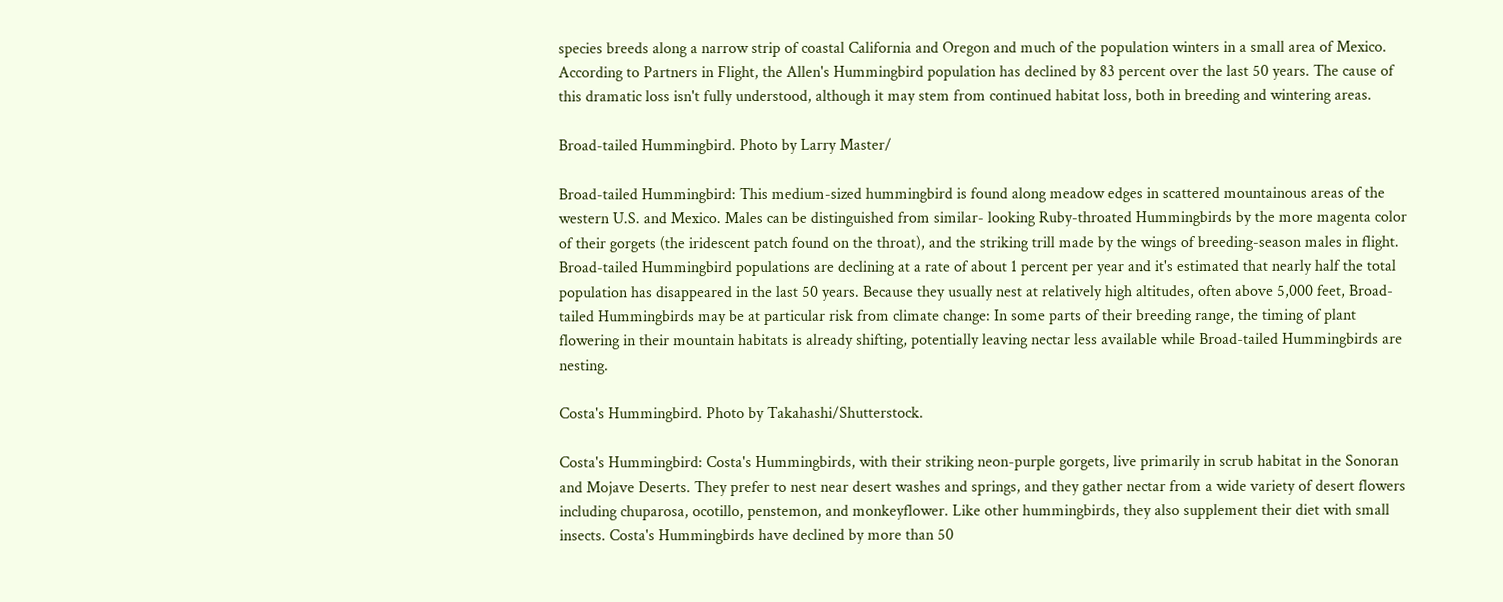species breeds along a narrow strip of coastal California and Oregon and much of the population winters in a small area of Mexico. According to Partners in Flight, the Allen's Hummingbird population has declined by 83 percent over the last 50 years. The cause of this dramatic loss isn't fully understood, although it may stem from continued habitat loss, both in breeding and wintering areas.

Broad-tailed Hummingbird. Photo by Larry Master/

Broad-tailed Hummingbird: This medium-sized hummingbird is found along meadow edges in scattered mountainous areas of the western U.S. and Mexico. Males can be distinguished from similar- looking Ruby-throated Hummingbirds by the more magenta color of their gorgets (the iridescent patch found on the throat), and the striking trill made by the wings of breeding-season males in flight. Broad-tailed Hummingbird populations are declining at a rate of about 1 percent per year and it's estimated that nearly half the total population has disappeared in the last 50 years. Because they usually nest at relatively high altitudes, often above 5,000 feet, Broad-tailed Hummingbirds may be at particular risk from climate change: In some parts of their breeding range, the timing of plant flowering in their mountain habitats is already shifting, potentially leaving nectar less available while Broad-tailed Hummingbirds are nesting.

Costa's Hummingbird. Photo by Takahashi/Shutterstock.

Costa's Hummingbird: Costa's Hummingbirds, with their striking neon-purple gorgets, live primarily in scrub habitat in the Sonoran and Mojave Deserts. They prefer to nest near desert washes and springs, and they gather nectar from a wide variety of desert flowers including chuparosa, ocotillo, penstemon, and monkeyflower. Like other hummingbirds, they also supplement their diet with small insects. Costa's Hummingbirds have declined by more than 50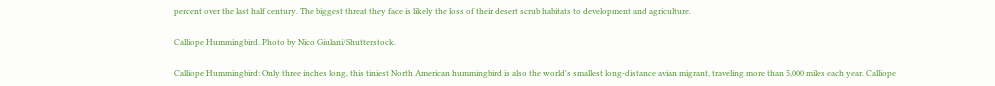percent over the last half century. The biggest threat they face is likely the loss of their desert scrub habitats to development and agriculture.

Calliope Hummingbird. Photo by Nico Giulani/Shutterstock.

Calliope Hummingbird: Only three inches long, this tiniest North American hummingbird is also the world's smallest long-distance avian migrant, traveling more than 5,000 miles each year. Calliope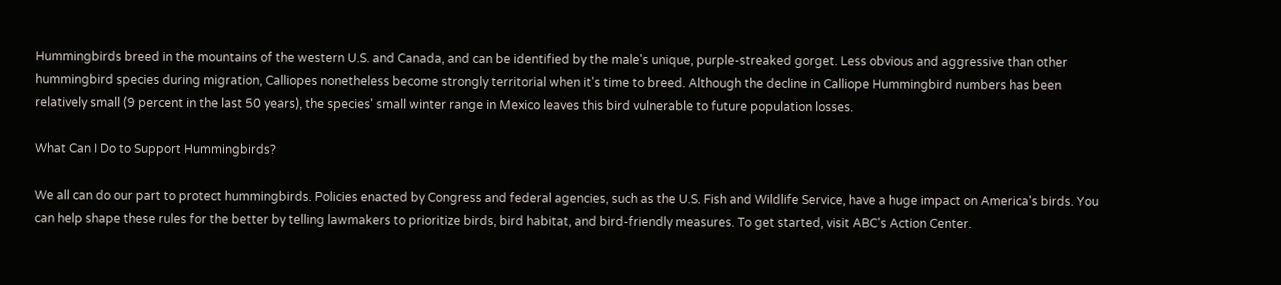Hummingbirds breed in the mountains of the western U.S. and Canada, and can be identified by the male's unique, purple-streaked gorget. Less obvious and aggressive than other hummingbird species during migration, Calliopes nonetheless become strongly territorial when it's time to breed. Although the decline in Calliope Hummingbird numbers has been relatively small (9 percent in the last 50 years), the species' small winter range in Mexico leaves this bird vulnerable to future population losses.

What Can I Do to Support Hummingbirds?

We all can do our part to protect hummingbirds. Policies enacted by Congress and federal agencies, such as the U.S. Fish and Wildlife Service, have a huge impact on America's birds. You can help shape these rules for the better by telling lawmakers to prioritize birds, bird habitat, and bird-friendly measures. To get started, visit ABC's Action Center.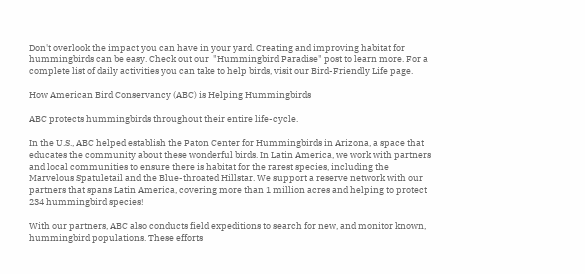Don't overlook the impact you can have in your yard. Creating and improving habitat for hummingbirds can be easy. Check out our  "Hummingbird Paradise" post to learn more. For a complete list of daily activities you can take to help birds, visit our Bird-Friendly Life page.

How American Bird Conservancy (ABC) is Helping Hummingbirds

ABC protects hummingbirds throughout their entire life-cycle.

In the U.S., ABC helped establish the Paton Center for Hummingbirds in Arizona, a space that educates the community about these wonderful birds. In Latin America, we work with partners and local communities to ensure there is habitat for the rarest species, including the Marvelous Spatuletail and the Blue-throated Hillstar. We support a reserve network with our partners that spans Latin America, covering more than 1 million acres and helping to protect 234 hummingbird species!

With our partners, ABC also conducts field expeditions to search for new, and monitor known, hummingbird populations. These efforts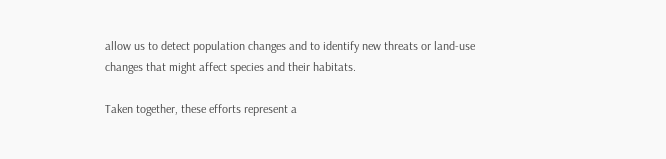allow us to detect population changes and to identify new threats or land-use changes that might affect species and their habitats.

Taken together, these efforts represent a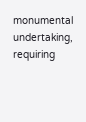monumental undertaking, requiring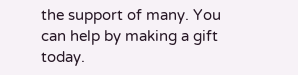the support of many. You can help by making a gift today.